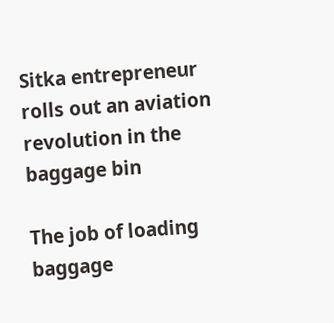Sitka entrepreneur rolls out an aviation revolution in the baggage bin

The job of loading baggage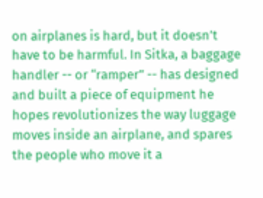on airplanes is hard, but it doesn’t have to be harmful. In Sitka, a baggage handler -- or “ramper” -- has designed and built a piece of equipment he hopes revolutionizes the way luggage moves inside an airplane, and spares the people who move it a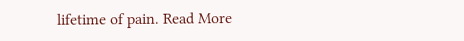lifetime of pain. Read More